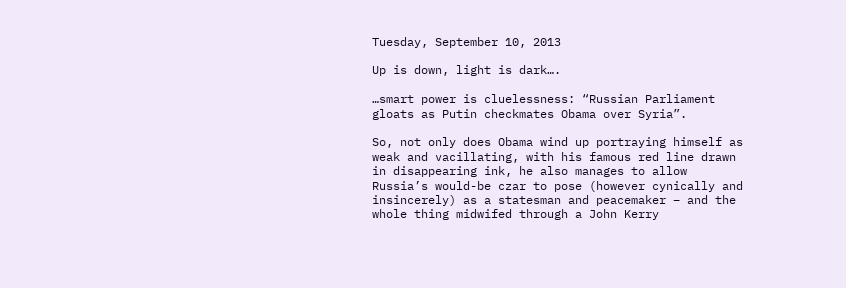Tuesday, September 10, 2013

Up is down, light is dark….

…smart power is cluelessness: “Russian Parliament gloats as Putin checkmates Obama over Syria”.

So, not only does Obama wind up portraying himself as weak and vacillating, with his famous red line drawn in disappearing ink, he also manages to allow Russia’s would-be czar to pose (however cynically and insincerely) as a statesman and peacemaker – and the whole thing midwifed through a John Kerry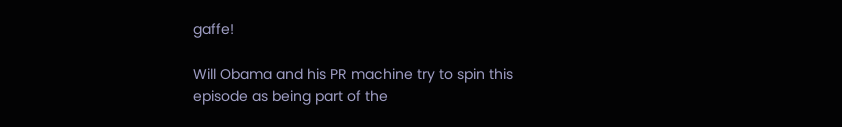gaffe!

Will Obama and his PR machine try to spin this episode as being part of the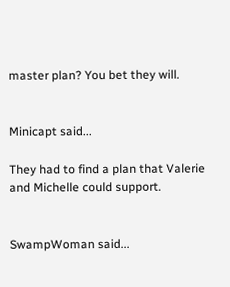master plan? You bet they will.


Minicapt said...

They had to find a plan that Valerie and Michelle could support.


SwampWoman said...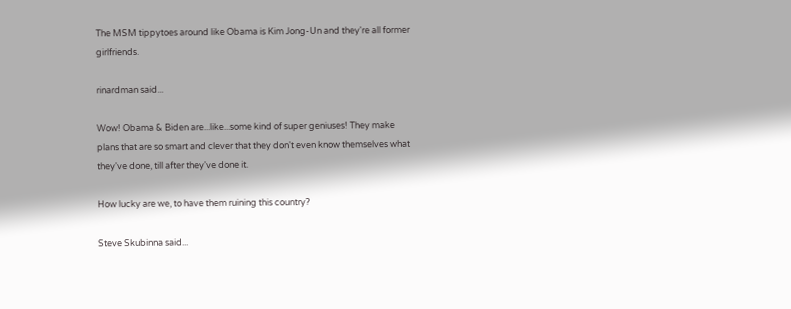The MSM tippytoes around like Obama is Kim Jong-Un and they're all former girlfriends.

rinardman said...

Wow! Obama & Biden are...like...some kind of super geniuses! They make plans that are so smart and clever that they don't even know themselves what they've done, till after they've done it.

How lucky are we, to have them ruining this country?

Steve Skubinna said...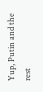Yup, Putin and the rest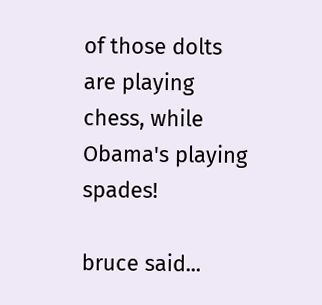of those dolts are playing chess, while Obama's playing spades!

bruce said...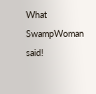What SwampWoman said!